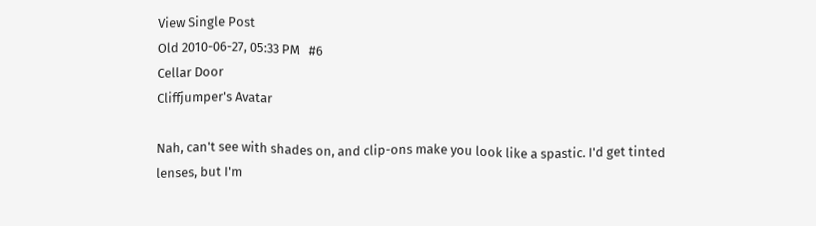View Single Post
Old 2010-06-27, 05:33 PM   #6
Cellar Door
Cliffjumper's Avatar

Nah, can't see with shades on, and clip-ons make you look like a spastic. I'd get tinted lenses, but I'm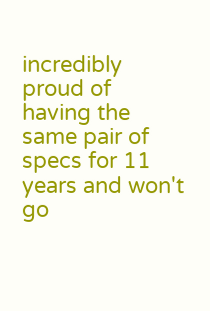incredibly proud of having the same pair of specs for 11 years and won't go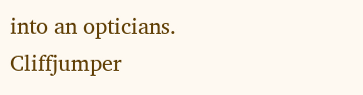into an opticians.
Cliffjumper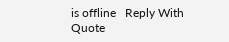is offline   Reply With Quote